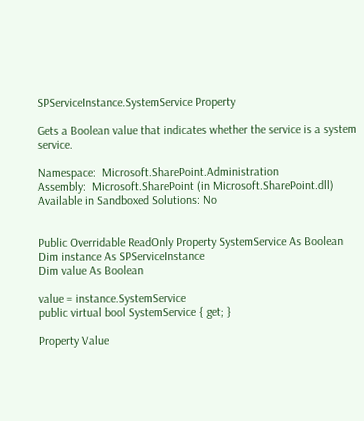SPServiceInstance.SystemService Property

Gets a Boolean value that indicates whether the service is a system service.

Namespace:  Microsoft.SharePoint.Administration
Assembly:  Microsoft.SharePoint (in Microsoft.SharePoint.dll)
Available in Sandboxed Solutions: No


Public Overridable ReadOnly Property SystemService As Boolean
Dim instance As SPServiceInstance
Dim value As Boolean

value = instance.SystemService
public virtual bool SystemService { get; }

Property Value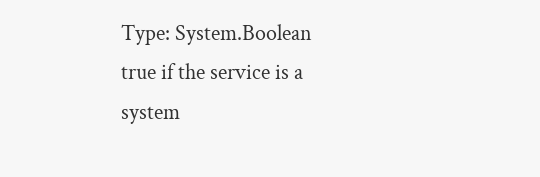Type: System.Boolean
true if the service is a system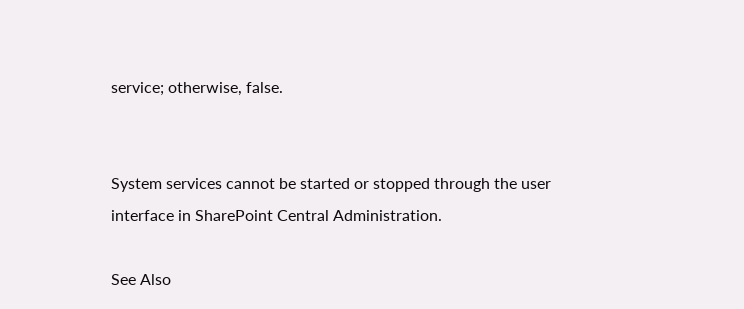service; otherwise, false.


System services cannot be started or stopped through the user interface in SharePoint Central Administration.

See Also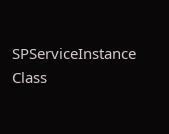SPServiceInstance Class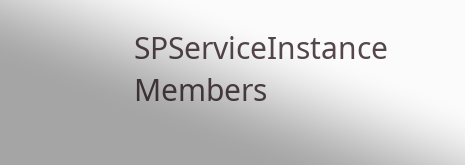SPServiceInstance Members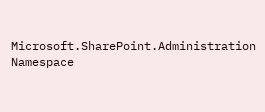Microsoft.SharePoint.Administration Namespace